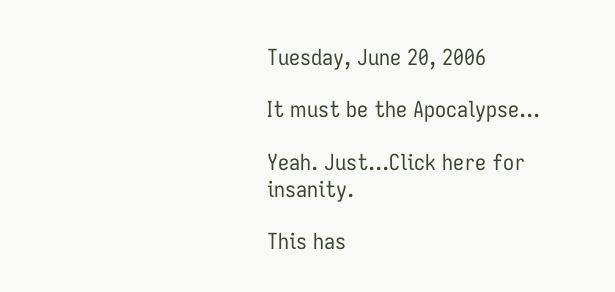Tuesday, June 20, 2006

It must be the Apocalypse...

Yeah. Just...Click here for insanity.

This has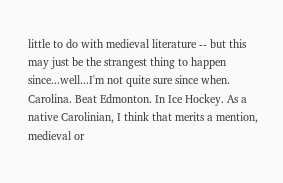little to do with medieval literature -- but this may just be the strangest thing to happen since...well...I'm not quite sure since when. Carolina. Beat Edmonton. In Ice Hockey. As a native Carolinian, I think that merits a mention, medieval or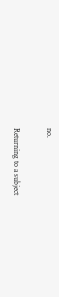no.

Returning to a subject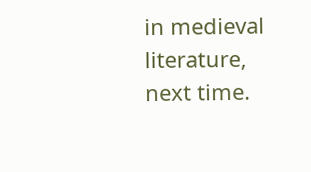in medieval literature, next time.